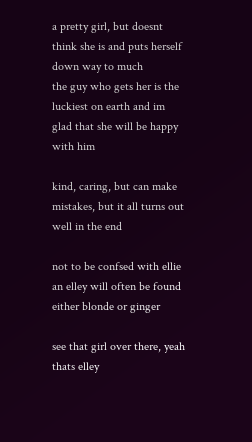a pretty girl, but doesnt think she is and puts herself down way to much
the guy who gets her is the luckiest on earth and im glad that she will be happy with him

kind, caring, but can make mistakes, but it all turns out well in the end

not to be confsed with ellie
an elley will often be found either blonde or ginger

see that girl over there, yeah thats elley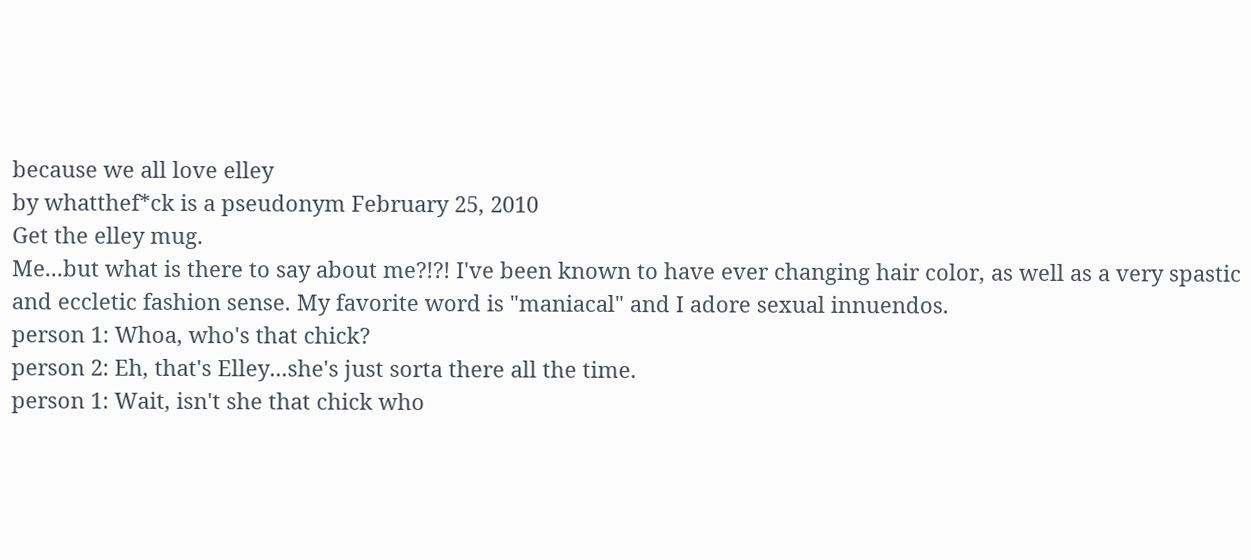because we all love elley
by whatthef*ck is a pseudonym February 25, 2010
Get the elley mug.
Me...but what is there to say about me?!?! I've been known to have ever changing hair color, as well as a very spastic and eccletic fashion sense. My favorite word is "maniacal" and I adore sexual innuendos.
person 1: Whoa, who's that chick?
person 2: Eh, that's Elley...she's just sorta there all the time.
person 1: Wait, isn't she that chick who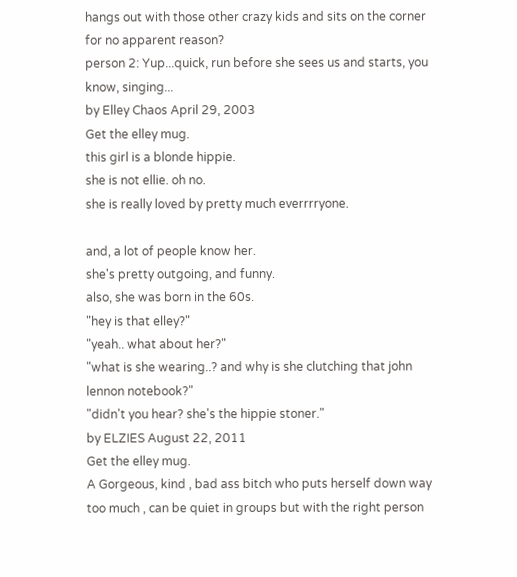hangs out with those other crazy kids and sits on the corner for no apparent reason?
person 2: Yup...quick, run before she sees us and starts, you know, singing...
by Elley Chaos April 29, 2003
Get the elley mug.
this girl is a blonde hippie.
she is not ellie. oh no.
she is really loved by pretty much everrrryone.

and, a lot of people know her.
she's pretty outgoing, and funny.
also, she was born in the 60s.
"hey is that elley?"
"yeah.. what about her?"
"what is she wearing..? and why is she clutching that john lennon notebook?"
"didn't you hear? she's the hippie stoner."
by ELZIES August 22, 2011
Get the elley mug.
A Gorgeous, kind , bad ass bitch who puts herself down way too much , can be quiet in groups but with the right person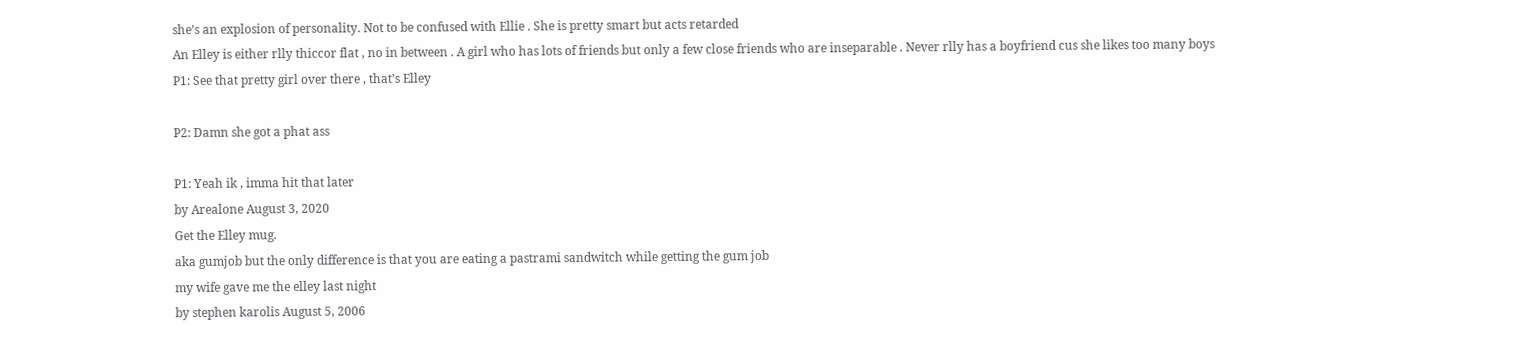she’s an explosion of personality. Not to be confused with Ellie . She is pretty smart but acts retarded
An Elley is either rlly thiccor flat , no in between . A girl who has lots of friends but only a few close friends who are inseparable . Never rlly has a boyfriend cus she likes too many boys
P1: See that pretty girl over there , that’s Elley

P2: Damn she got a phat ass

P1: Yeah ik , imma hit that later
by Arealone August 3, 2020
Get the Elley mug.
aka gumjob but the only difference is that you are eating a pastrami sandwitch while getting the gum job
my wife gave me the elley last night
by stephen karolis August 5, 2006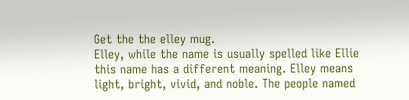Get the the elley mug.
Elley, while the name is usually spelled like Ellie this name has a different meaning. Elley means light, bright, vivid, and noble. The people named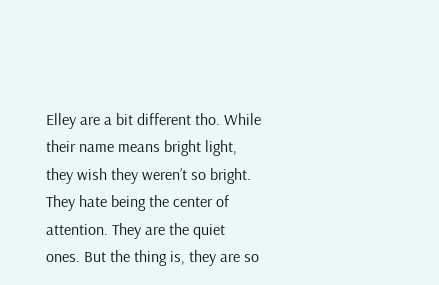Elley are a bit different tho. While their name means bright light, they wish they weren’t so bright. They hate being the center of attention. They are the quiet ones. But the thing is, they are so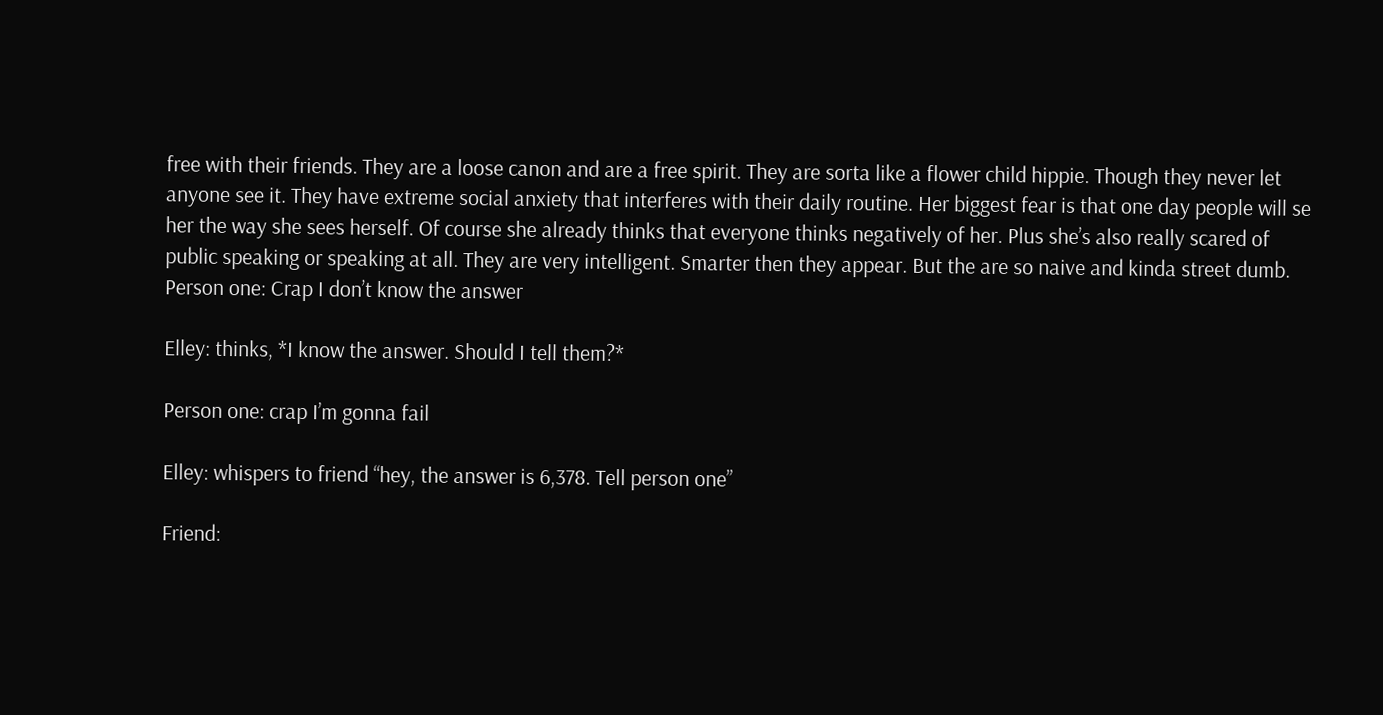free with their friends. They are a loose canon and are a free spirit. They are sorta like a flower child hippie. Though they never let anyone see it. They have extreme social anxiety that interferes with their daily routine. Her biggest fear is that one day people will se her the way she sees herself. Of course she already thinks that everyone thinks negatively of her. Plus she’s also really scared of public speaking or speaking at all. They are very intelligent. Smarter then they appear. But the are so naive and kinda street dumb.
Person one: Crap I don’t know the answer

Elley: thinks, *I know the answer. Should I tell them?*

Person one: crap I’m gonna fail

Elley: whispers to friend “hey, the answer is 6,378. Tell person one”

Friend: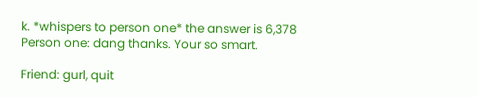k. *whispers to person one* the answer is 6,378
Person one: dang thanks. Your so smart.

Friend: gurl, quit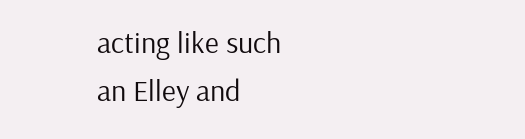acting like such an Elley and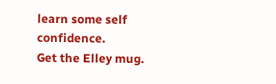learn some self confidence.
Get the Elley mug.